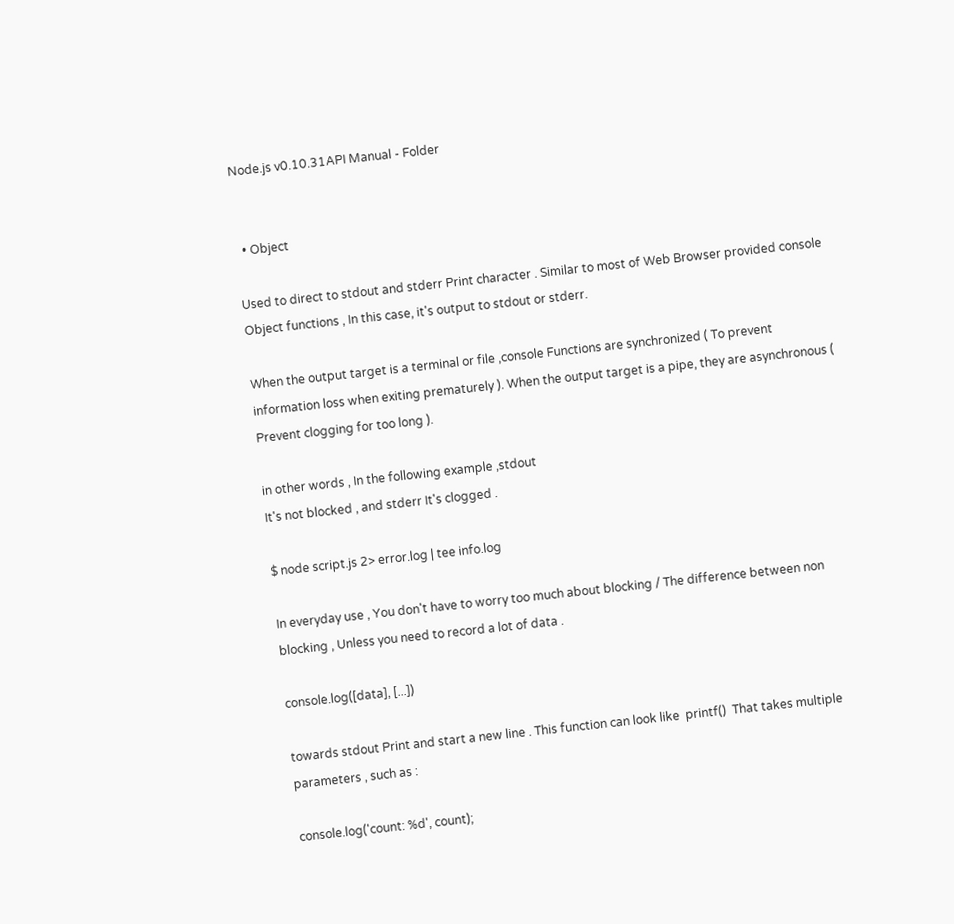Node.js v0.10.31API Manual - Folder


  • Object

Used to direct to stdout and stderr Print character . Similar to most of Web Browser provided console Object functions , In this case, it's output to stdout or stderr.

When the output target is a terminal or file ,console Functions are synchronized ( To prevent information loss when exiting prematurely ). When the output target is a pipe, they are asynchronous ( Prevent clogging for too long ).

in other words , In the following example ,stdout
It's not blocked , and stderr It's clogged .

$ node script.js 2> error.log | tee info.log

In everyday use , You don't have to worry too much about blocking / The difference between non blocking , Unless you need to record a lot of data .

console.log([data], [...])

towards stdout Print and start a new line . This function can look like  printf()  That takes multiple parameters , such as :

console.log('count: %d', count);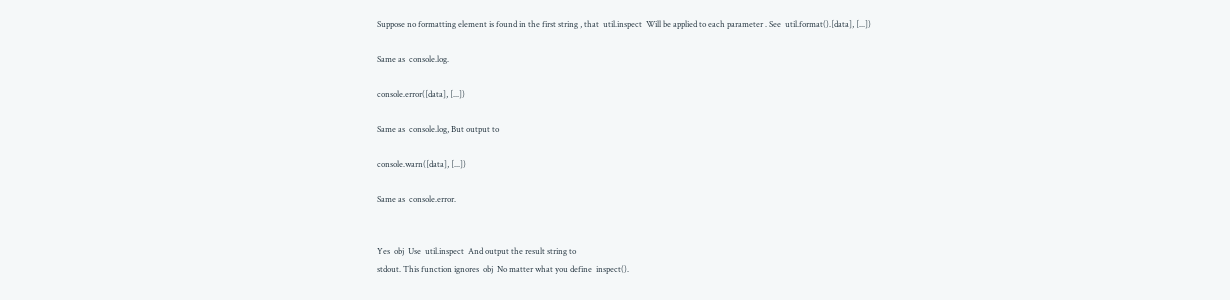Suppose no formatting element is found in the first string , that  util.inspect  Will be applied to each parameter . See  util.format().[data], [...])

Same as  console.log.

console.error([data], [...])

Same as  console.log, But output to

console.warn([data], [...])

Same as  console.error.


Yes  obj  Use  util.inspect  And output the result string to
stdout. This function ignores  obj  No matter what you define  inspect().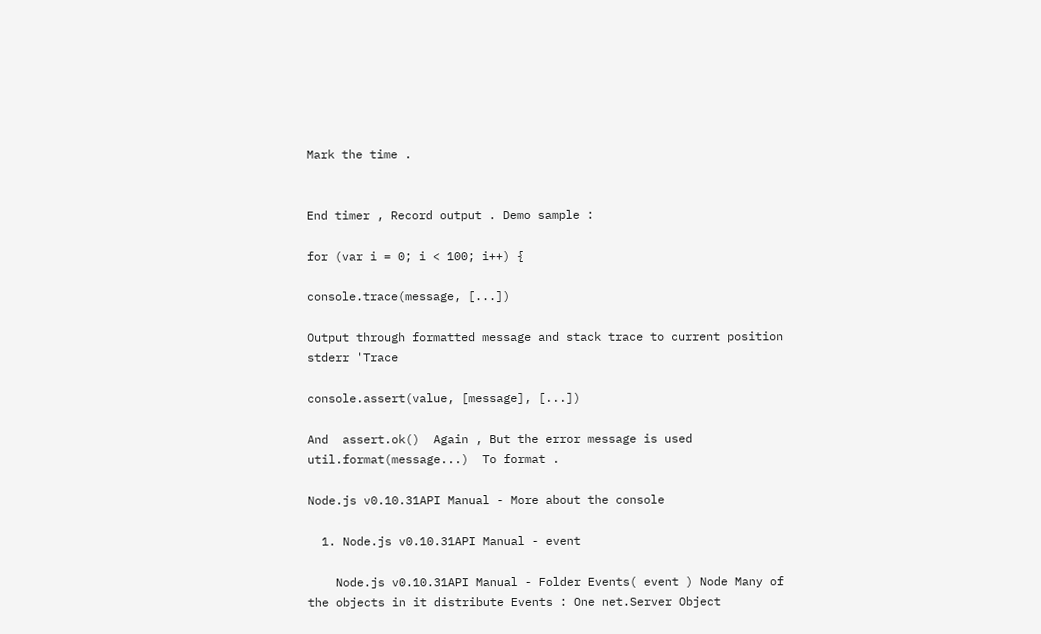Mark the time .


End timer , Record output . Demo sample :

for (var i = 0; i < 100; i++) {

console.trace(message, [...])

Output through formatted message and stack trace to current position stderr 'Trace

console.assert(value, [message], [...])

And  assert.ok()  Again , But the error message is used  util.format(message...)  To format .

Node.js v0.10.31API Manual - More about the console

  1. Node.js v0.10.31API Manual - event

    Node.js v0.10.31API Manual - Folder Events( event ) Node Many of the objects in it distribute Events : One net.Server Object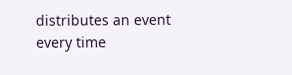distributes an event every time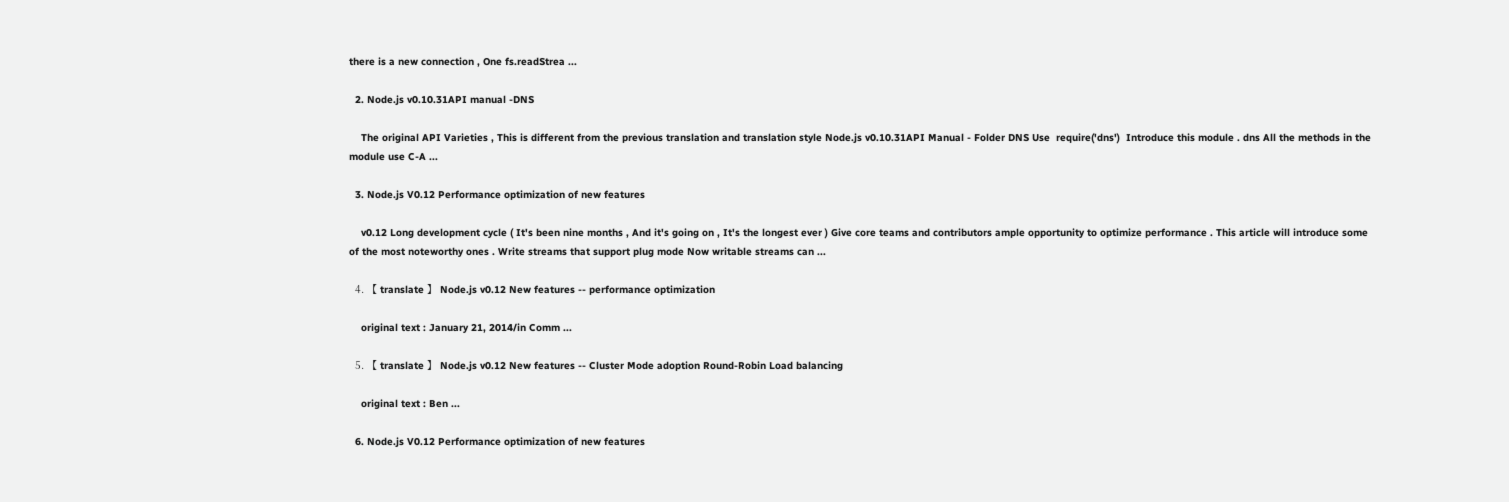there is a new connection , One fs.readStrea ...

  2. Node.js v0.10.31API manual -DNS

    The original API Varieties , This is different from the previous translation and translation style Node.js v0.10.31API Manual - Folder DNS Use  require('dns')  Introduce this module . dns All the methods in the module use C-A ...

  3. Node.js V0.12 Performance optimization of new features

    v0.12 Long development cycle ( It's been nine months , And it's going on , It's the longest ever ) Give core teams and contributors ample opportunity to optimize performance . This article will introduce some of the most noteworthy ones . Write streams that support plug mode Now writable streams can ...

  4. 【 translate 】 Node.js v0.12 New features -- performance optimization

    original text : January 21, 2014/in Comm ...

  5. 【 translate 】 Node.js v0.12 New features -- Cluster Mode adoption Round-Robin Load balancing

    original text : Ben ...

  6. Node.js V0.12 Performance optimization of new features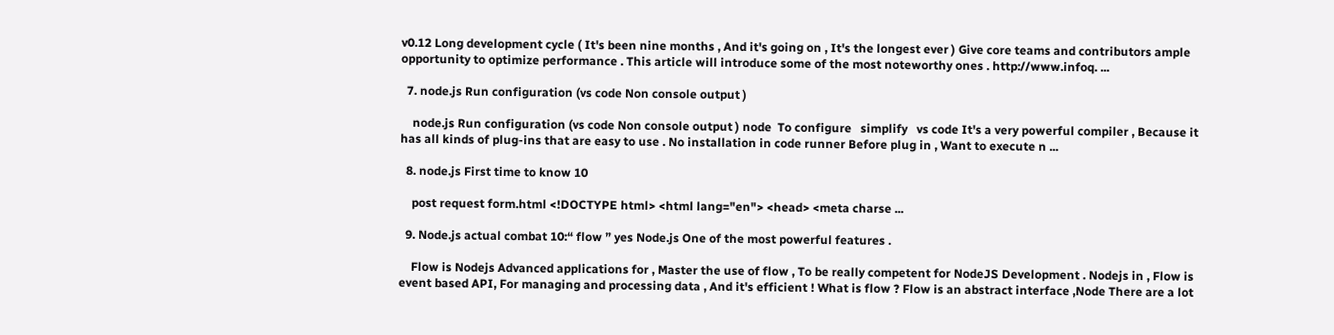v0.12 Long development cycle ( It's been nine months , And it's going on , It's the longest ever ) Give core teams and contributors ample opportunity to optimize performance . This article will introduce some of the most noteworthy ones . http://www.infoq. ...

  7. node.js Run configuration (vs code Non console output )

    node.js Run configuration (vs code Non console output ) node  To configure   simplify   vs code It's a very powerful compiler , Because it has all kinds of plug-ins that are easy to use . No installation in code runner Before plug in , Want to execute n ...

  8. node.js First time to know 10

    post request form.html <!DOCTYPE html> <html lang="en"> <head> <meta charse ...

  9. Node.js actual combat 10:“ flow ” yes Node.js One of the most powerful features .

    Flow is Nodejs Advanced applications for , Master the use of flow , To be really competent for NodeJS Development . Nodejs in , Flow is event based API, For managing and processing data , And it's efficient ! What is flow ? Flow is an abstract interface ,Node There are a lot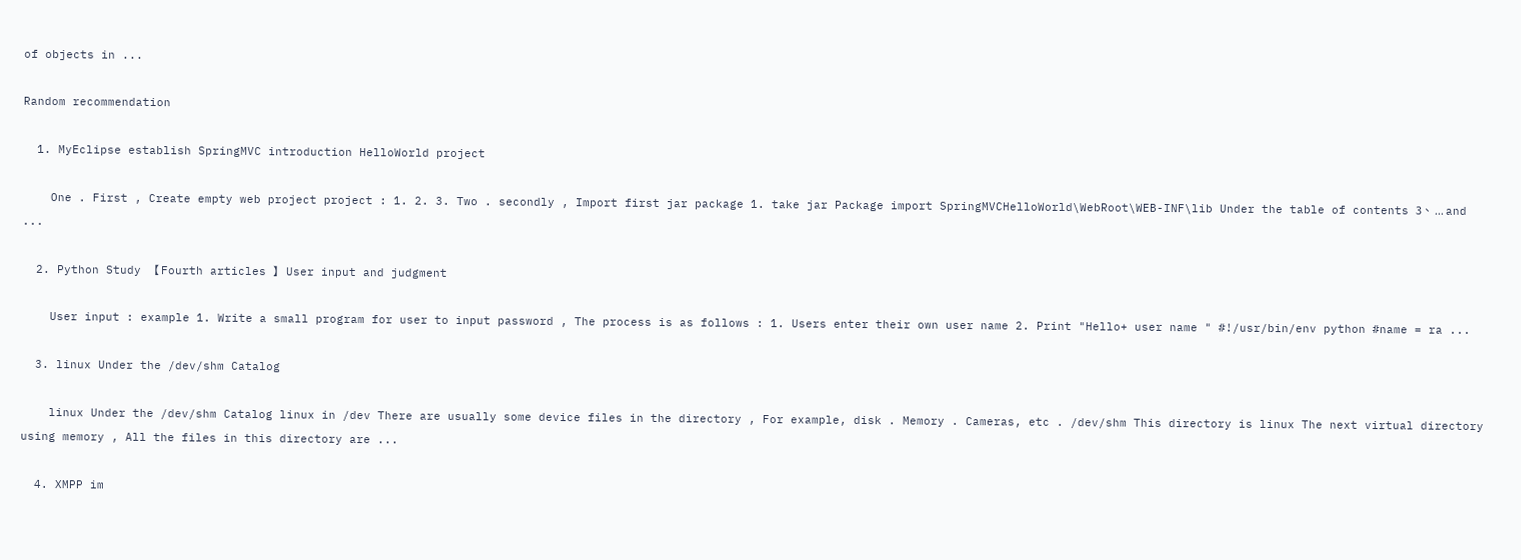of objects in ...

Random recommendation

  1. MyEclipse establish SpringMVC introduction HelloWorld project

    One . First , Create empty web project project : 1. 2. 3. Two . secondly , Import first jar package 1. take jar Package import SpringMVCHelloWorld\WebRoot\WEB-INF\lib Under the table of contents 3、 ... and ...

  2. Python Study 【 Fourth articles 】 User input and judgment

    User input : example 1. Write a small program for user to input password , The process is as follows : 1. Users enter their own user name 2. Print "Hello+ user name " #!/usr/bin/env python #name = ra ...

  3. linux Under the /dev/shm Catalog

    linux Under the /dev/shm Catalog linux in /dev There are usually some device files in the directory , For example, disk . Memory . Cameras, etc . /dev/shm This directory is linux The next virtual directory using memory , All the files in this directory are ...

  4. XMPP im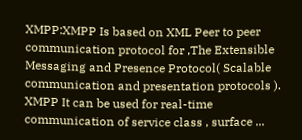XMPP:XMPP Is based on XML Peer to peer communication protocol for ,The Extensible Messaging and Presence Protocol( Scalable communication and presentation protocols ). XMPP It can be used for real-time communication of service class , surface ...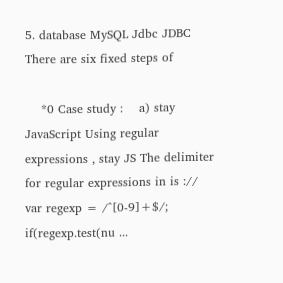5. database MySQL Jdbc JDBC There are six fixed steps of

    *0 Case study :    a) stay JavaScript Using regular expressions , stay JS The delimiter for regular expressions in is ://     var regexp = /^[0-9]+$/;     if(regexp.test(nu ...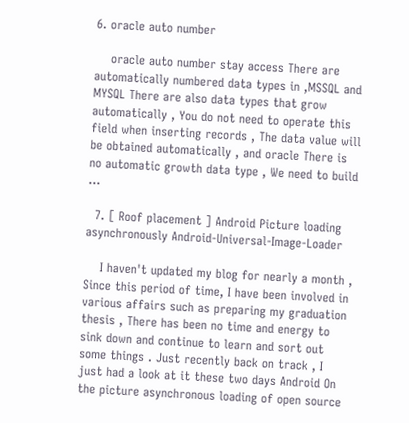6. oracle auto number

    oracle auto number stay access There are automatically numbered data types in ,MSSQL and MYSQL There are also data types that grow automatically , You do not need to operate this field when inserting records , The data value will be obtained automatically , and oracle There is no automatic growth data type , We need to build ...

  7. [ Roof placement ] Android Picture loading asynchronously Android-Universal-Image-Loader

    I haven't updated my blog for nearly a month , Since this period of time, I have been involved in various affairs such as preparing my graduation thesis , There has been no time and energy to sink down and continue to learn and sort out some things . Just recently back on track , I just had a look at it these two days Android On the picture asynchronous loading of open source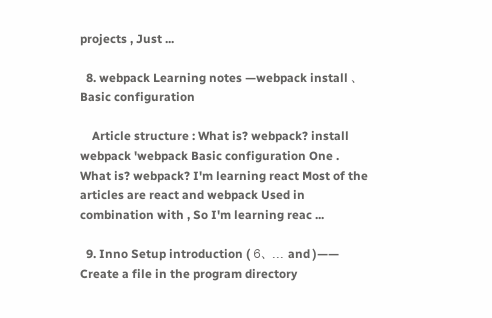projects , Just ...

  8. webpack Learning notes —webpack install 、 Basic configuration

    Article structure : What is? webpack? install webpack 'webpack Basic configuration One . What is? webpack? I'm learning react Most of the articles are react and webpack Used in combination with , So I'm learning reac ...

  9. Inno Setup introduction ( 6、 ... and )—— Create a file in the program directory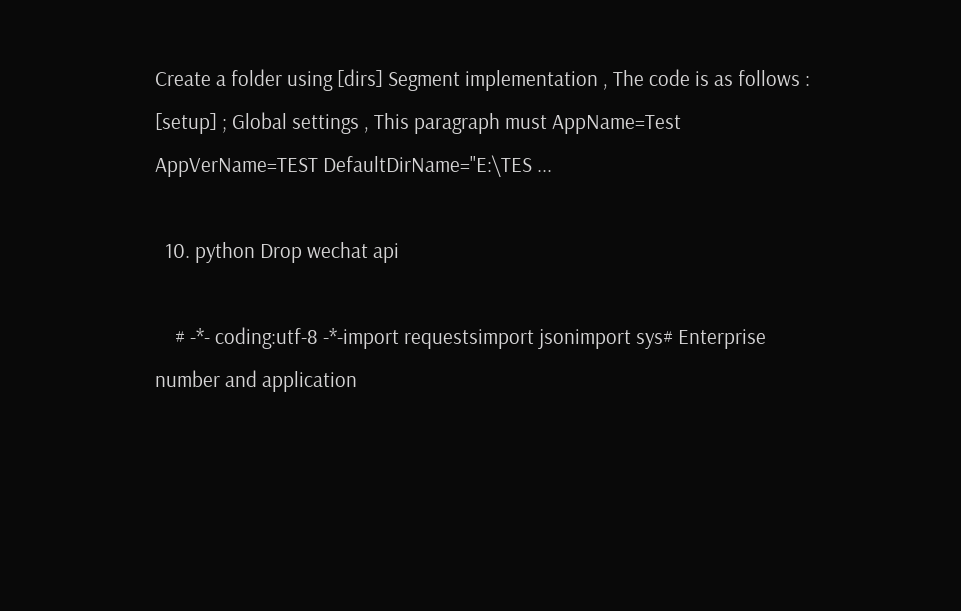Create a folder using [dirs] Segment implementation , The code is as follows : [setup] ; Global settings , This paragraph must AppName=Test AppVerName=TEST DefaultDirName="E:\TES ...

  10. python Drop wechat api

    # -*- coding:utf-8 -*-import requestsimport jsonimport sys# Enterprise number and application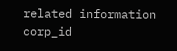related information corp_id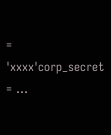= 'xxxx'corp_secret = ...